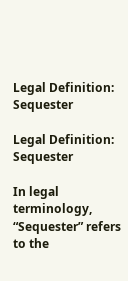Legal Definition: Sequester

Legal Definition: Sequester

In legal terminology, “Sequester” refers to the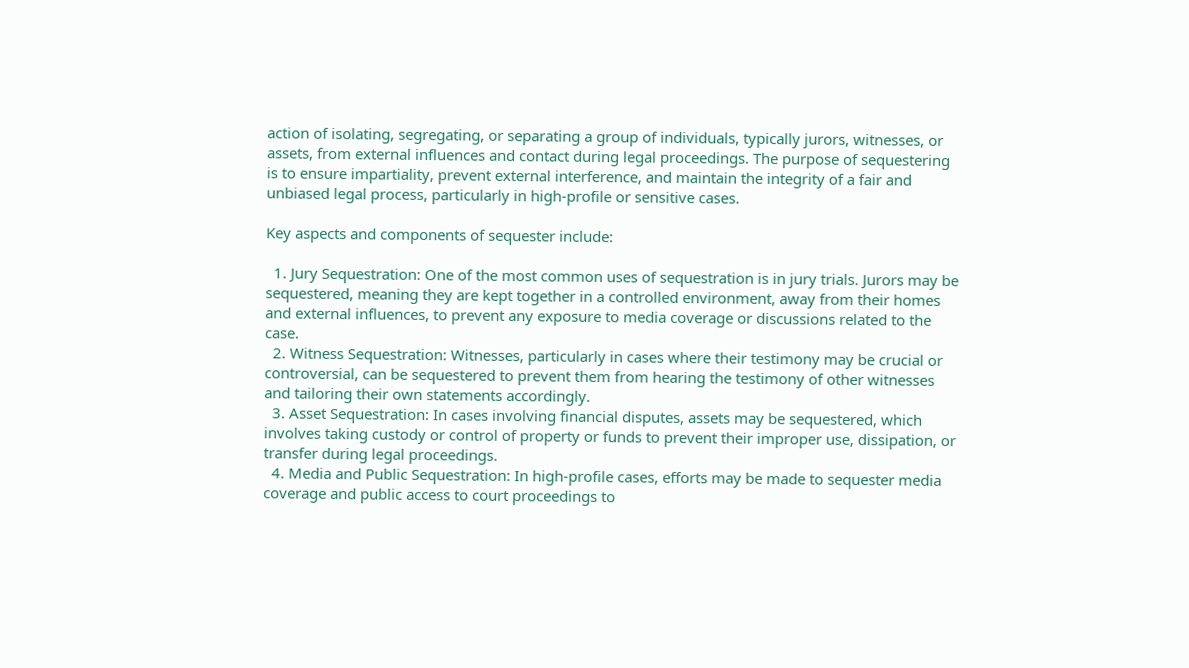action of isolating, segregating, or separating a group of individuals, typically jurors, witnesses, or assets, from external influences and contact during legal proceedings. The purpose of sequestering is to ensure impartiality, prevent external interference, and maintain the integrity of a fair and unbiased legal process, particularly in high-profile or sensitive cases.

Key aspects and components of sequester include:

  1. Jury Sequestration: One of the most common uses of sequestration is in jury trials. Jurors may be sequestered, meaning they are kept together in a controlled environment, away from their homes and external influences, to prevent any exposure to media coverage or discussions related to the case.
  2. Witness Sequestration: Witnesses, particularly in cases where their testimony may be crucial or controversial, can be sequestered to prevent them from hearing the testimony of other witnesses and tailoring their own statements accordingly.
  3. Asset Sequestration: In cases involving financial disputes, assets may be sequestered, which involves taking custody or control of property or funds to prevent their improper use, dissipation, or transfer during legal proceedings.
  4. Media and Public Sequestration: In high-profile cases, efforts may be made to sequester media coverage and public access to court proceedings to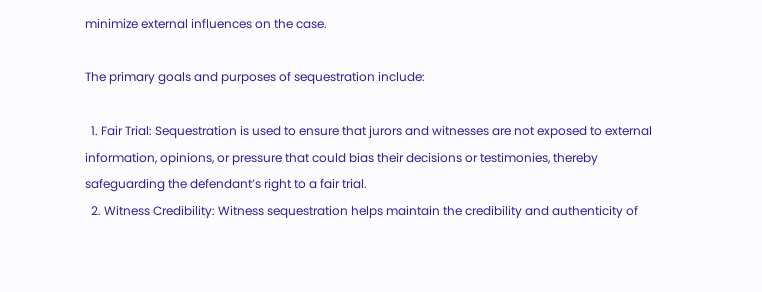minimize external influences on the case.

The primary goals and purposes of sequestration include:

  1. Fair Trial: Sequestration is used to ensure that jurors and witnesses are not exposed to external information, opinions, or pressure that could bias their decisions or testimonies, thereby safeguarding the defendant’s right to a fair trial.
  2. Witness Credibility: Witness sequestration helps maintain the credibility and authenticity of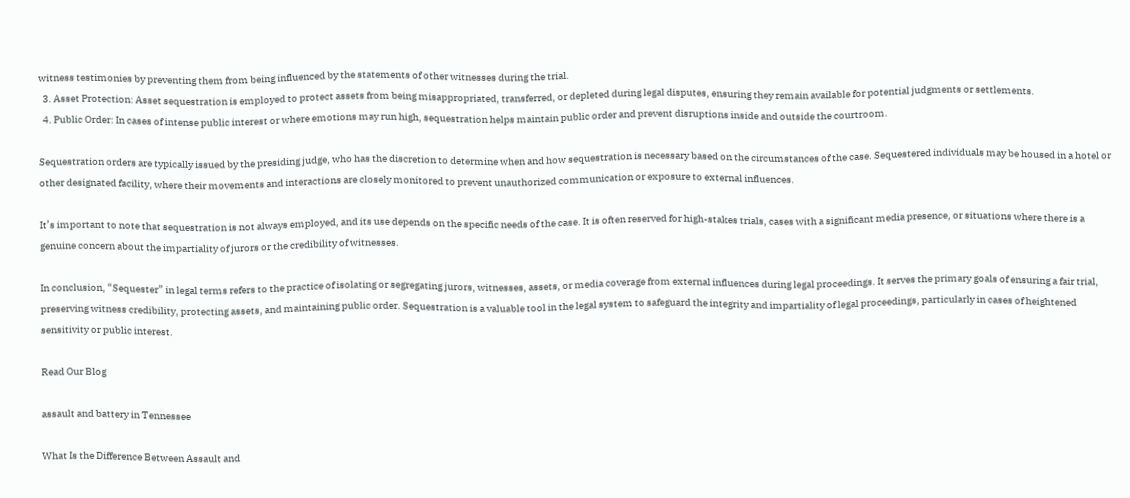witness testimonies by preventing them from being influenced by the statements of other witnesses during the trial.
  3. Asset Protection: Asset sequestration is employed to protect assets from being misappropriated, transferred, or depleted during legal disputes, ensuring they remain available for potential judgments or settlements.
  4. Public Order: In cases of intense public interest or where emotions may run high, sequestration helps maintain public order and prevent disruptions inside and outside the courtroom.

Sequestration orders are typically issued by the presiding judge, who has the discretion to determine when and how sequestration is necessary based on the circumstances of the case. Sequestered individuals may be housed in a hotel or other designated facility, where their movements and interactions are closely monitored to prevent unauthorized communication or exposure to external influences.

It’s important to note that sequestration is not always employed, and its use depends on the specific needs of the case. It is often reserved for high-stakes trials, cases with a significant media presence, or situations where there is a genuine concern about the impartiality of jurors or the credibility of witnesses.

In conclusion, “Sequester” in legal terms refers to the practice of isolating or segregating jurors, witnesses, assets, or media coverage from external influences during legal proceedings. It serves the primary goals of ensuring a fair trial, preserving witness credibility, protecting assets, and maintaining public order. Sequestration is a valuable tool in the legal system to safeguard the integrity and impartiality of legal proceedings, particularly in cases of heightened sensitivity or public interest.

Read Our Blog

assault and battery in Tennessee

What Is the Difference Between Assault and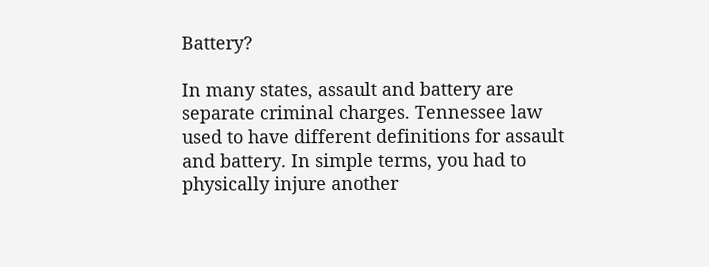Battery?

In many states, assault and battery are separate criminal charges. Tennessee law used to have different definitions for assault and battery. In simple terms, you had to physically injure another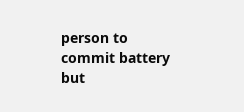person to commit battery but